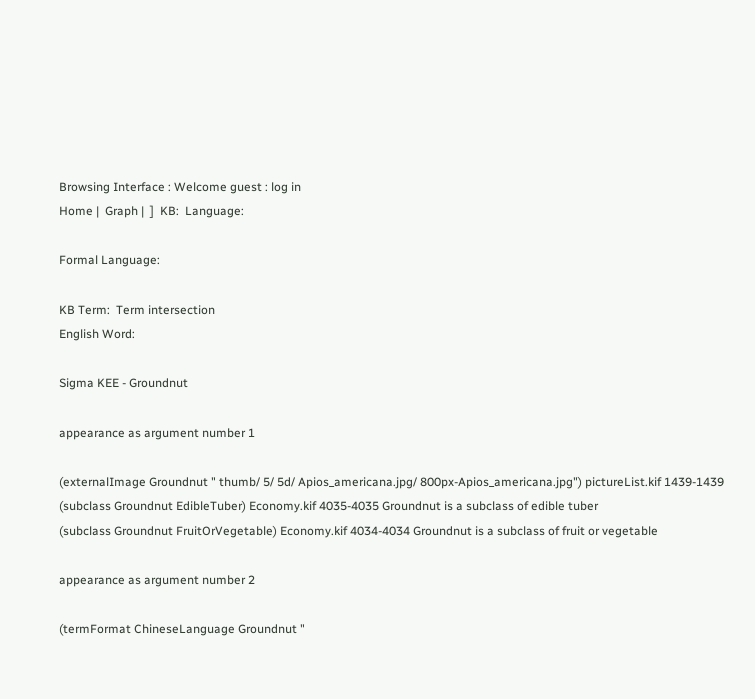Browsing Interface : Welcome guest : log in
Home |  Graph |  ]  KB:  Language:

Formal Language:

KB Term:  Term intersection
English Word:

Sigma KEE - Groundnut

appearance as argument number 1

(externalImage Groundnut " thumb/ 5/ 5d/ Apios_americana.jpg/ 800px-Apios_americana.jpg") pictureList.kif 1439-1439
(subclass Groundnut EdibleTuber) Economy.kif 4035-4035 Groundnut is a subclass of edible tuber
(subclass Groundnut FruitOrVegetable) Economy.kif 4034-4034 Groundnut is a subclass of fruit or vegetable

appearance as argument number 2

(termFormat ChineseLanguage Groundnut "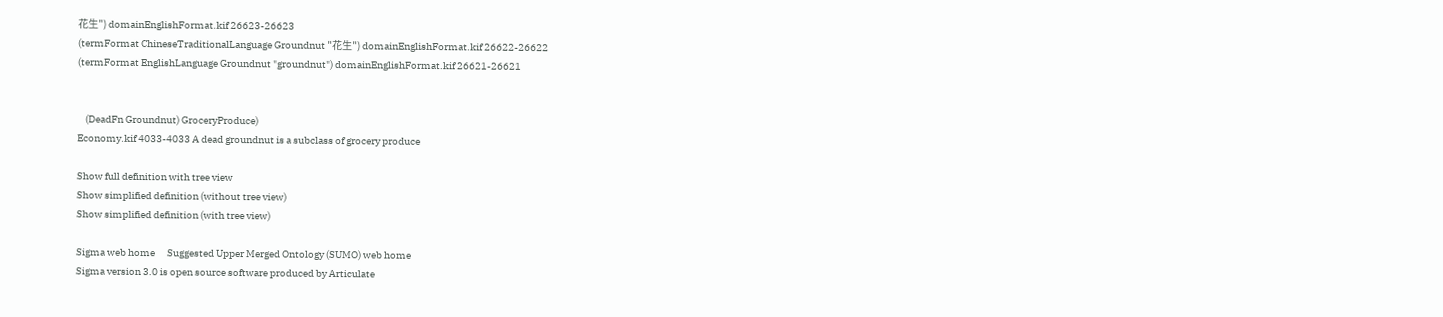花生") domainEnglishFormat.kif 26623-26623
(termFormat ChineseTraditionalLanguage Groundnut "花生") domainEnglishFormat.kif 26622-26622
(termFormat EnglishLanguage Groundnut "groundnut") domainEnglishFormat.kif 26621-26621


    (DeadFn Groundnut) GroceryProduce)
Economy.kif 4033-4033 A dead groundnut is a subclass of grocery produce

Show full definition with tree view
Show simplified definition (without tree view)
Show simplified definition (with tree view)

Sigma web home      Suggested Upper Merged Ontology (SUMO) web home
Sigma version 3.0 is open source software produced by Articulate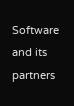Software and its partners